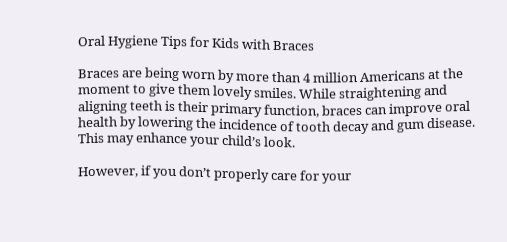Oral Hygiene Tips for Kids with Braces

Braces are being worn by more than 4 million Americans at the moment to give them lovely smiles. While straightening and aligning teeth is their primary function, braces can improve oral health by lowering the incidence of tooth decay and gum disease. This may enhance your child’s look.

However, if you don’t properly care for your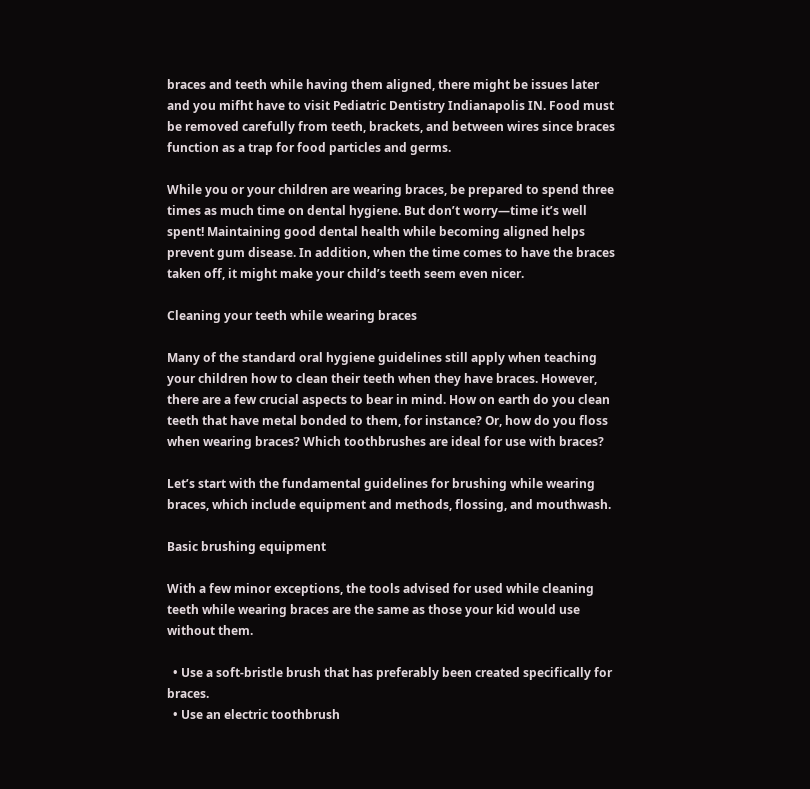braces and teeth while having them aligned, there might be issues later and you mifht have to visit Pediatric Dentistry Indianapolis IN. Food must be removed carefully from teeth, brackets, and between wires since braces function as a trap for food particles and germs.

While you or your children are wearing braces, be prepared to spend three times as much time on dental hygiene. But don’t worry—time it’s well spent! Maintaining good dental health while becoming aligned helps prevent gum disease. In addition, when the time comes to have the braces taken off, it might make your child’s teeth seem even nicer.

Cleaning your teeth while wearing braces

Many of the standard oral hygiene guidelines still apply when teaching your children how to clean their teeth when they have braces. However, there are a few crucial aspects to bear in mind. How on earth do you clean teeth that have metal bonded to them, for instance? Or, how do you floss when wearing braces? Which toothbrushes are ideal for use with braces?

Let’s start with the fundamental guidelines for brushing while wearing braces, which include equipment and methods, flossing, and mouthwash.

Basic brushing equipment

With a few minor exceptions, the tools advised for used while cleaning teeth while wearing braces are the same as those your kid would use without them.

  • Use a soft-bristle brush that has preferably been created specifically for braces.
  • Use an electric toothbrush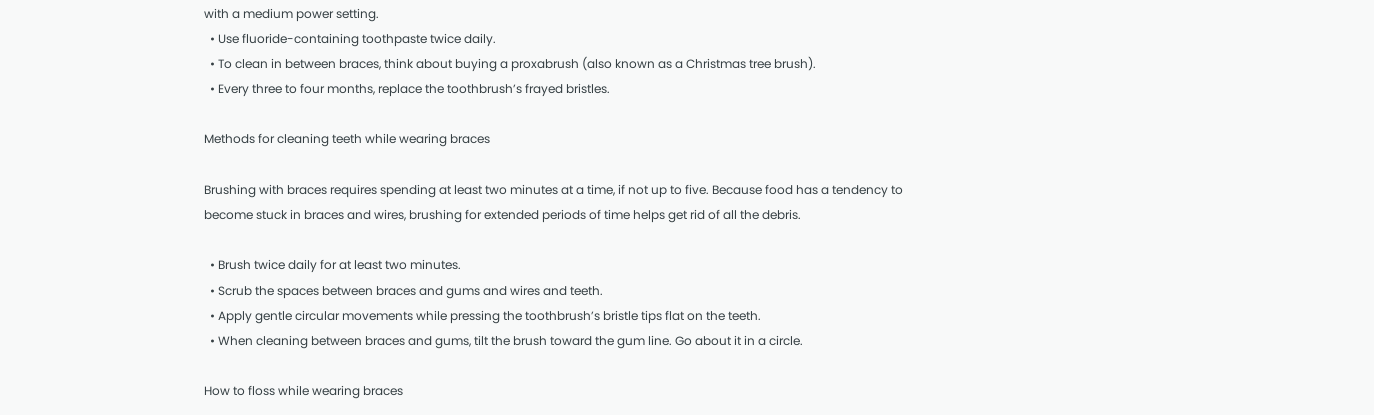with a medium power setting.
  • Use fluoride-containing toothpaste twice daily.
  • To clean in between braces, think about buying a proxabrush (also known as a Christmas tree brush).
  • Every three to four months, replace the toothbrush’s frayed bristles.

Methods for cleaning teeth while wearing braces

Brushing with braces requires spending at least two minutes at a time, if not up to five. Because food has a tendency to become stuck in braces and wires, brushing for extended periods of time helps get rid of all the debris.

  • Brush twice daily for at least two minutes.
  • Scrub the spaces between braces and gums and wires and teeth.
  • Apply gentle circular movements while pressing the toothbrush’s bristle tips flat on the teeth.
  • When cleaning between braces and gums, tilt the brush toward the gum line. Go about it in a circle.

How to floss while wearing braces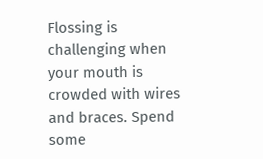Flossing is challenging when your mouth is crowded with wires and braces. Spend some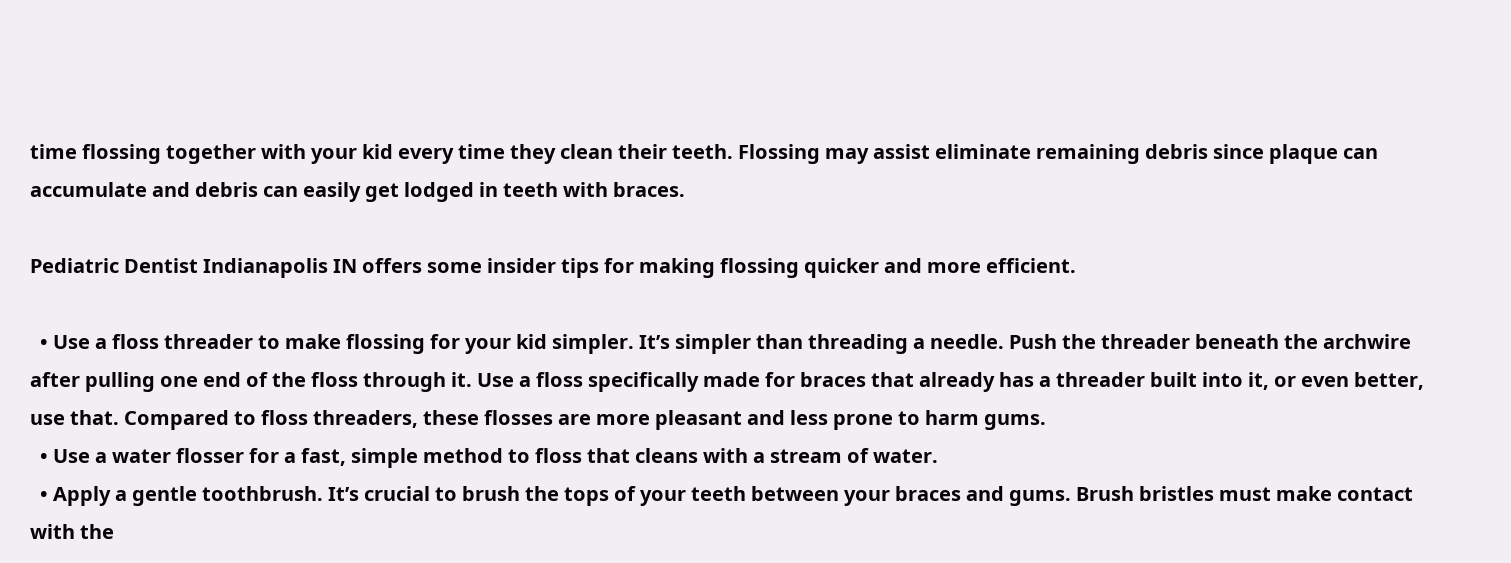time flossing together with your kid every time they clean their teeth. Flossing may assist eliminate remaining debris since plaque can accumulate and debris can easily get lodged in teeth with braces.

Pediatric Dentist Indianapolis IN offers some insider tips for making flossing quicker and more efficient.

  • Use a floss threader to make flossing for your kid simpler. It’s simpler than threading a needle. Push the threader beneath the archwire after pulling one end of the floss through it. Use a floss specifically made for braces that already has a threader built into it, or even better, use that. Compared to floss threaders, these flosses are more pleasant and less prone to harm gums.
  • Use a water flosser for a fast, simple method to floss that cleans with a stream of water.
  • Apply a gentle toothbrush. It’s crucial to brush the tops of your teeth between your braces and gums. Brush bristles must make contact with the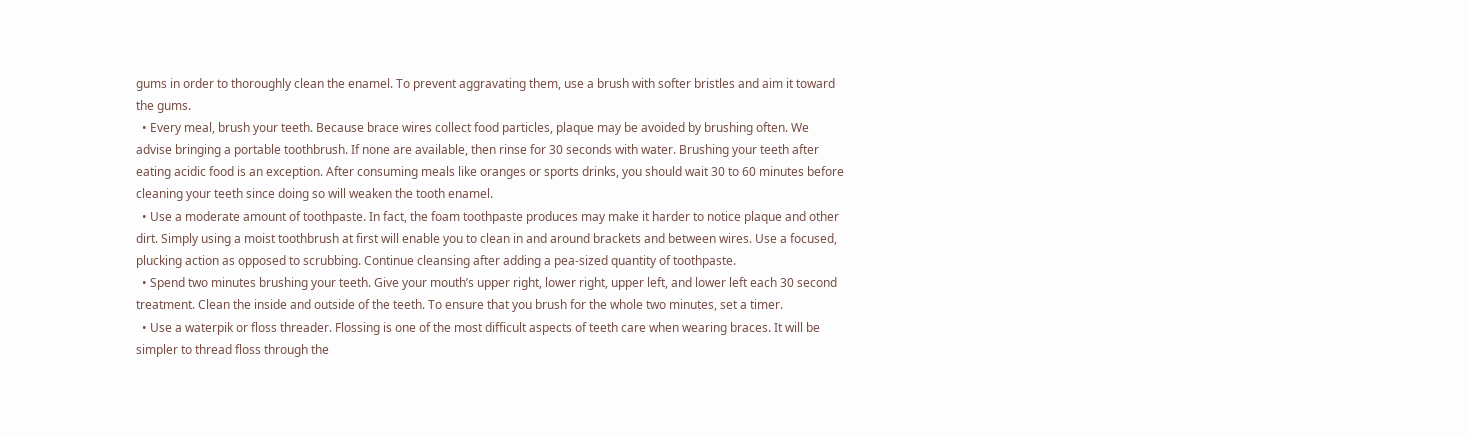gums in order to thoroughly clean the enamel. To prevent aggravating them, use a brush with softer bristles and aim it toward the gums.
  • Every meal, brush your teeth. Because brace wires collect food particles, plaque may be avoided by brushing often. We advise bringing a portable toothbrush. If none are available, then rinse for 30 seconds with water. Brushing your teeth after eating acidic food is an exception. After consuming meals like oranges or sports drinks, you should wait 30 to 60 minutes before cleaning your teeth since doing so will weaken the tooth enamel.
  • Use a moderate amount of toothpaste. In fact, the foam toothpaste produces may make it harder to notice plaque and other dirt. Simply using a moist toothbrush at first will enable you to clean in and around brackets and between wires. Use a focused, plucking action as opposed to scrubbing. Continue cleansing after adding a pea-sized quantity of toothpaste.
  • Spend two minutes brushing your teeth. Give your mouth’s upper right, lower right, upper left, and lower left each 30 second treatment. Clean the inside and outside of the teeth. To ensure that you brush for the whole two minutes, set a timer.
  • Use a waterpik or floss threader. Flossing is one of the most difficult aspects of teeth care when wearing braces. It will be simpler to thread floss through the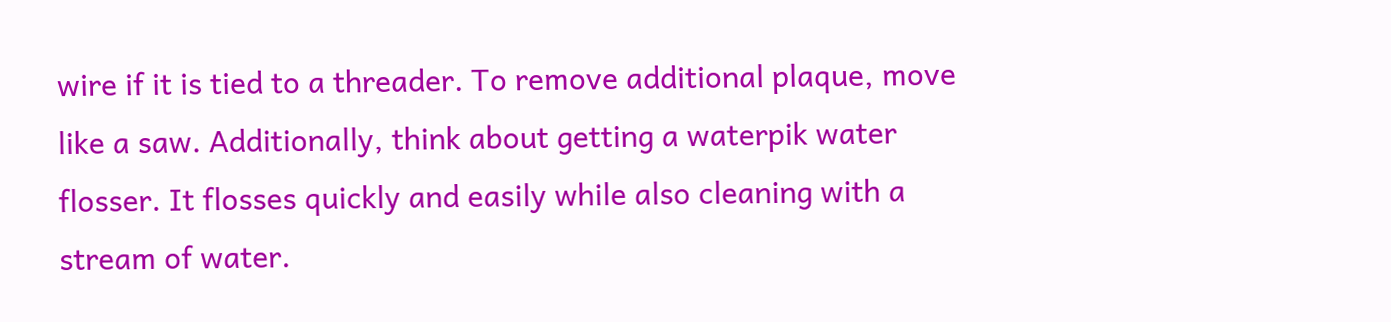wire if it is tied to a threader. To remove additional plaque, move like a saw. Additionally, think about getting a waterpik water flosser. It flosses quickly and easily while also cleaning with a stream of water.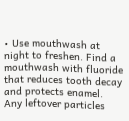• Use mouthwash at night to freshen. Find a mouthwash with fluoride that reduces tooth decay and protects enamel. Any leftover particles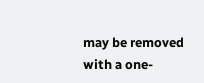may be removed with a one-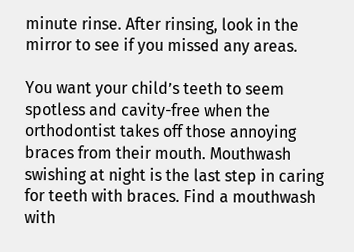minute rinse. After rinsing, look in the mirror to see if you missed any areas.

You want your child’s teeth to seem spotless and cavity-free when the orthodontist takes off those annoying braces from their mouth. Mouthwash swishing at night is the last step in caring for teeth with braces. Find a mouthwash with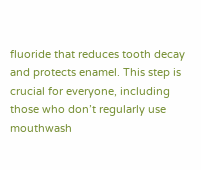fluoride that reduces tooth decay and protects enamel. This step is crucial for everyone, including those who don’t regularly use mouthwash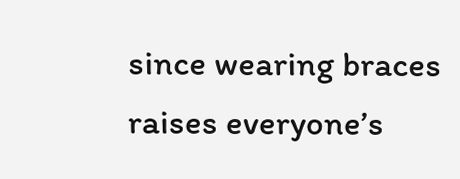since wearing braces raises everyone’s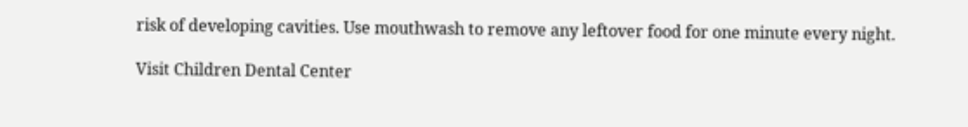risk of developing cavities. Use mouthwash to remove any leftover food for one minute every night.

Visit Children Dental Center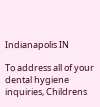Indianapolis IN

To address all of your dental hygiene inquiries, Childrens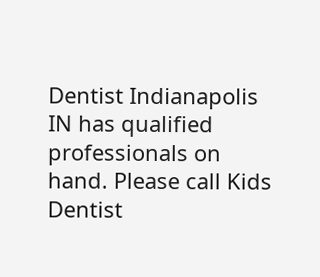Dentist Indianapolis IN has qualified professionals on hand. Please call Kids Dentist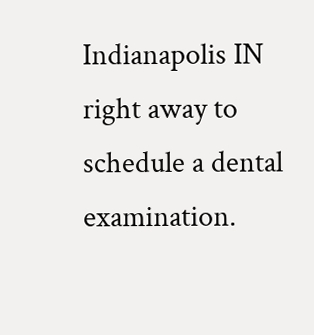Indianapolis IN right away to schedule a dental examination.